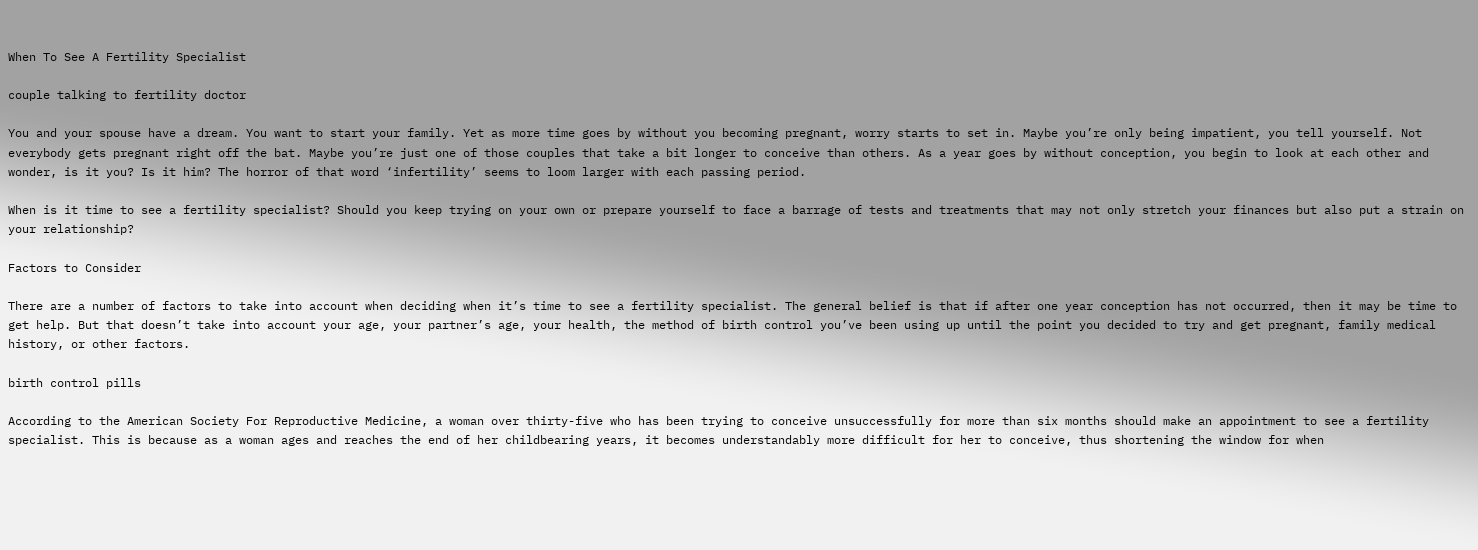When To See A Fertility Specialist

couple talking to fertility doctor

You and your spouse have a dream. You want to start your family. Yet as more time goes by without you becoming pregnant, worry starts to set in. Maybe you’re only being impatient, you tell yourself. Not everybody gets pregnant right off the bat. Maybe you’re just one of those couples that take a bit longer to conceive than others. As a year goes by without conception, you begin to look at each other and wonder, is it you? Is it him? The horror of that word ‘infertility’ seems to loom larger with each passing period.

When is it time to see a fertility specialist? Should you keep trying on your own or prepare yourself to face a barrage of tests and treatments that may not only stretch your finances but also put a strain on your relationship?

Factors to Consider

There are a number of factors to take into account when deciding when it’s time to see a fertility specialist. The general belief is that if after one year conception has not occurred, then it may be time to get help. But that doesn’t take into account your age, your partner’s age, your health, the method of birth control you’ve been using up until the point you decided to try and get pregnant, family medical history, or other factors.

birth control pills

According to the American Society For Reproductive Medicine, a woman over thirty-five who has been trying to conceive unsuccessfully for more than six months should make an appointment to see a fertility specialist. This is because as a woman ages and reaches the end of her childbearing years, it becomes understandably more difficult for her to conceive, thus shortening the window for when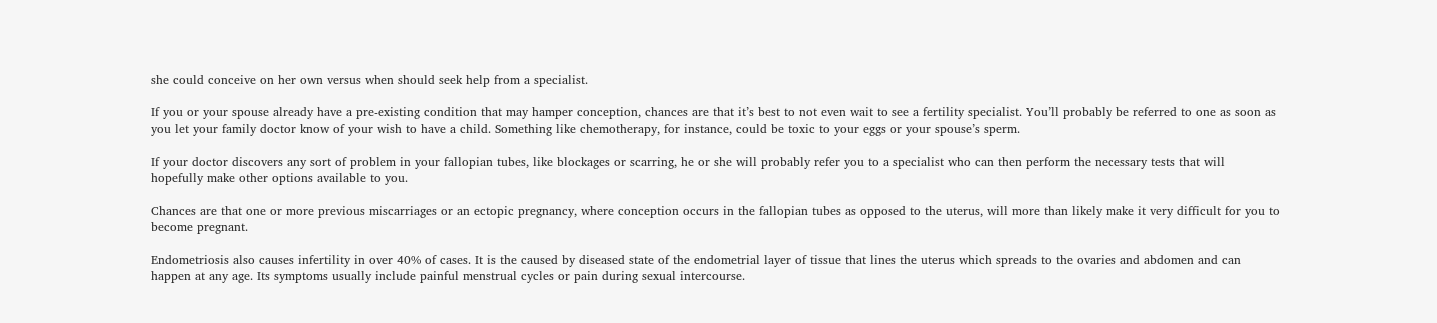she could conceive on her own versus when should seek help from a specialist.

If you or your spouse already have a pre-existing condition that may hamper conception, chances are that it’s best to not even wait to see a fertility specialist. You’ll probably be referred to one as soon as you let your family doctor know of your wish to have a child. Something like chemotherapy, for instance, could be toxic to your eggs or your spouse’s sperm.

If your doctor discovers any sort of problem in your fallopian tubes, like blockages or scarring, he or she will probably refer you to a specialist who can then perform the necessary tests that will hopefully make other options available to you.

Chances are that one or more previous miscarriages or an ectopic pregnancy, where conception occurs in the fallopian tubes as opposed to the uterus, will more than likely make it very difficult for you to become pregnant.

Endometriosis also causes infertility in over 40% of cases. It is the caused by diseased state of the endometrial layer of tissue that lines the uterus which spreads to the ovaries and abdomen and can happen at any age. Its symptoms usually include painful menstrual cycles or pain during sexual intercourse.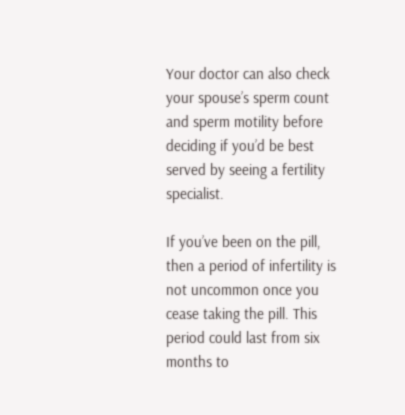Your doctor can also check your spouse’s sperm count and sperm motility before deciding if you’d be best served by seeing a fertility specialist.

If you’ve been on the pill, then a period of infertility is not uncommon once you cease taking the pill. This period could last from six months to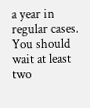a year in regular cases. You should wait at least two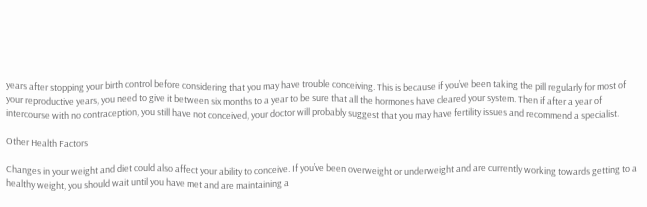years after stopping your birth control before considering that you may have trouble conceiving. This is because if you’ve been taking the pill regularly for most of your reproductive years, you need to give it between six months to a year to be sure that all the hormones have cleared your system. Then if after a year of intercourse with no contraception, you still have not conceived, your doctor will probably suggest that you may have fertility issues and recommend a specialist.

Other Health Factors

Changes in your weight and diet could also affect your ability to conceive. If you’ve been overweight or underweight and are currently working towards getting to a healthy weight, you should wait until you have met and are maintaining a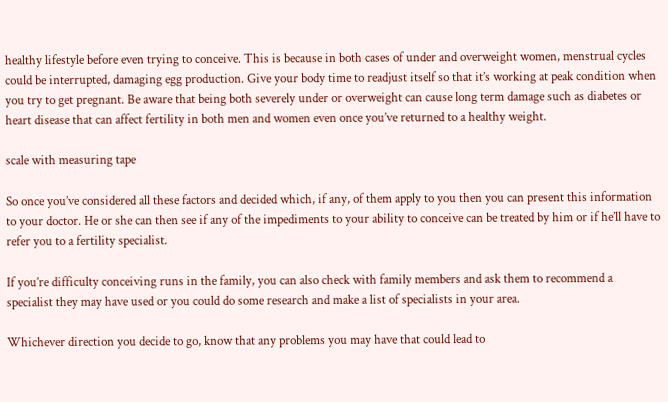healthy lifestyle before even trying to conceive. This is because in both cases of under and overweight women, menstrual cycles could be interrupted, damaging egg production. Give your body time to readjust itself so that it’s working at peak condition when you try to get pregnant. Be aware that being both severely under or overweight can cause long term damage such as diabetes or heart disease that can affect fertility in both men and women even once you’ve returned to a healthy weight.

scale with measuring tape

So once you’ve considered all these factors and decided which, if any, of them apply to you then you can present this information to your doctor. He or she can then see if any of the impediments to your ability to conceive can be treated by him or if he’ll have to refer you to a fertility specialist.

If you’re difficulty conceiving runs in the family, you can also check with family members and ask them to recommend a specialist they may have used or you could do some research and make a list of specialists in your area.

Whichever direction you decide to go, know that any problems you may have that could lead to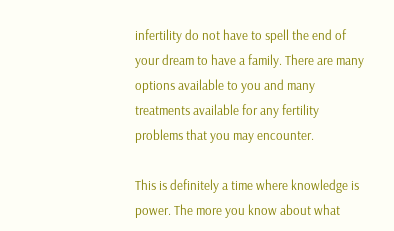infertility do not have to spell the end of your dream to have a family. There are many options available to you and many treatments available for any fertility problems that you may encounter.

This is definitely a time where knowledge is power. The more you know about what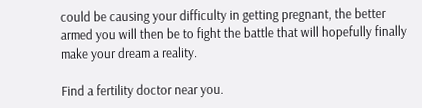could be causing your difficulty in getting pregnant, the better armed you will then be to fight the battle that will hopefully finally make your dream a reality.

Find a fertility doctor near you.